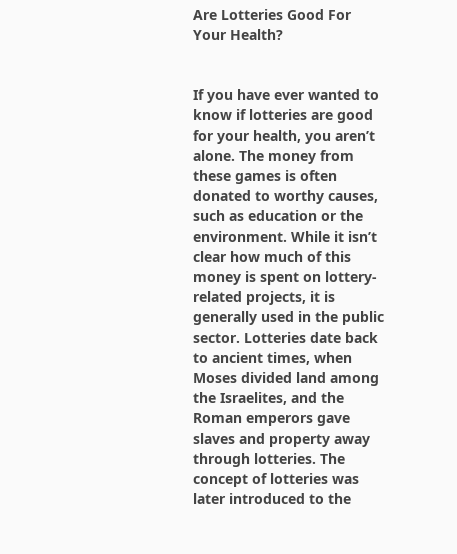Are Lotteries Good For Your Health?


If you have ever wanted to know if lotteries are good for your health, you aren’t alone. The money from these games is often donated to worthy causes, such as education or the environment. While it isn’t clear how much of this money is spent on lottery-related projects, it is generally used in the public sector. Lotteries date back to ancient times, when Moses divided land among the Israelites, and the Roman emperors gave slaves and property away through lotteries. The concept of lotteries was later introduced to the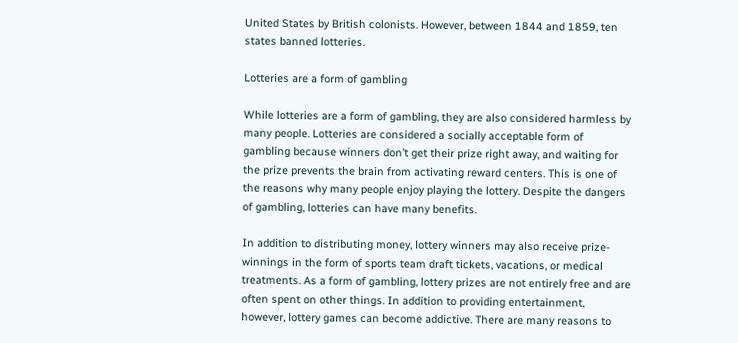United States by British colonists. However, between 1844 and 1859, ten states banned lotteries.

Lotteries are a form of gambling

While lotteries are a form of gambling, they are also considered harmless by many people. Lotteries are considered a socially acceptable form of gambling because winners don’t get their prize right away, and waiting for the prize prevents the brain from activating reward centers. This is one of the reasons why many people enjoy playing the lottery. Despite the dangers of gambling, lotteries can have many benefits.

In addition to distributing money, lottery winners may also receive prize-winnings in the form of sports team draft tickets, vacations, or medical treatments. As a form of gambling, lottery prizes are not entirely free and are often spent on other things. In addition to providing entertainment, however, lottery games can become addictive. There are many reasons to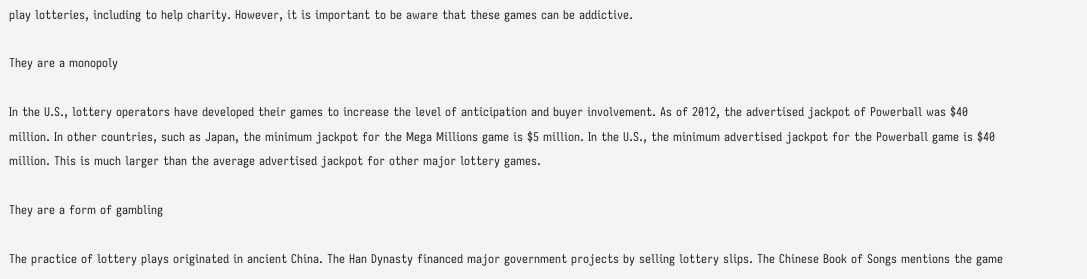play lotteries, including to help charity. However, it is important to be aware that these games can be addictive.

They are a monopoly

In the U.S., lottery operators have developed their games to increase the level of anticipation and buyer involvement. As of 2012, the advertised jackpot of Powerball was $40 million. In other countries, such as Japan, the minimum jackpot for the Mega Millions game is $5 million. In the U.S., the minimum advertised jackpot for the Powerball game is $40 million. This is much larger than the average advertised jackpot for other major lottery games.

They are a form of gambling

The practice of lottery plays originated in ancient China. The Han Dynasty financed major government projects by selling lottery slips. The Chinese Book of Songs mentions the game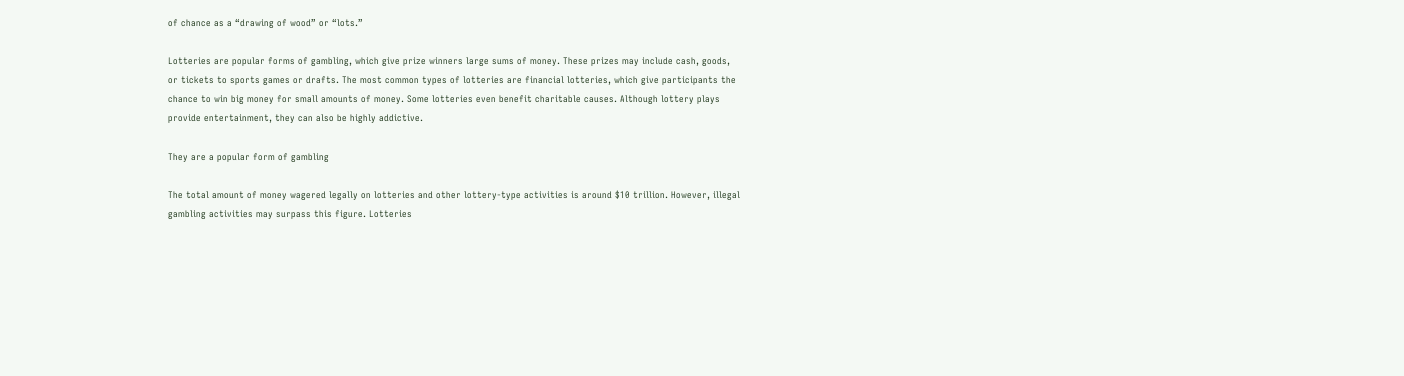of chance as a “drawing of wood” or “lots.”

Lotteries are popular forms of gambling, which give prize winners large sums of money. These prizes may include cash, goods, or tickets to sports games or drafts. The most common types of lotteries are financial lotteries, which give participants the chance to win big money for small amounts of money. Some lotteries even benefit charitable causes. Although lottery plays provide entertainment, they can also be highly addictive.

They are a popular form of gambling

The total amount of money wagered legally on lotteries and other lottery-type activities is around $10 trillion. However, illegal gambling activities may surpass this figure. Lotteries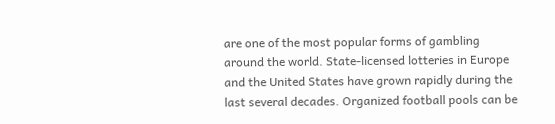are one of the most popular forms of gambling around the world. State-licensed lotteries in Europe and the United States have grown rapidly during the last several decades. Organized football pools can be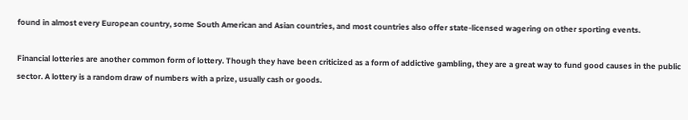found in almost every European country, some South American and Asian countries, and most countries also offer state-licensed wagering on other sporting events.

Financial lotteries are another common form of lottery. Though they have been criticized as a form of addictive gambling, they are a great way to fund good causes in the public sector. A lottery is a random draw of numbers with a prize, usually cash or goods.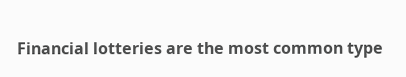Financial lotteries are the most common type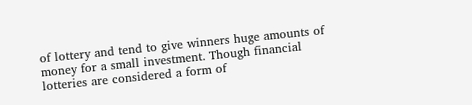of lottery and tend to give winners huge amounts of money for a small investment. Though financial lotteries are considered a form of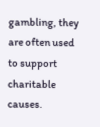gambling, they are often used to support charitable causes.